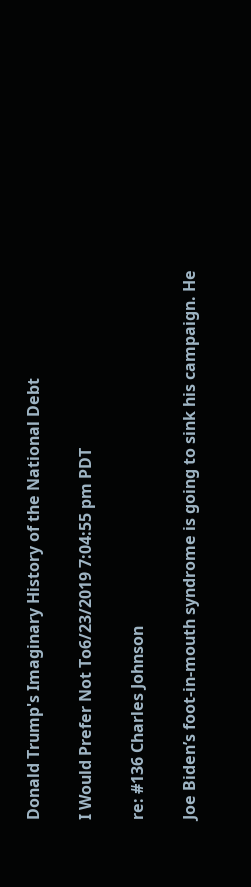Donald Trump's Imaginary History of the National Debt

I Would Prefer Not To6/23/2019 7:04:55 pm PDT

re: #136 Charles Johnson

Joe Biden’s foot-in-mouth syndrome is going to sink his campaign. He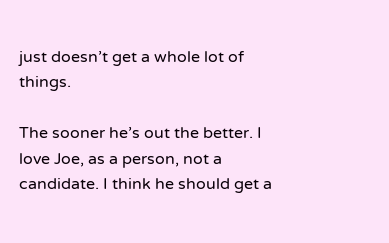just doesn’t get a whole lot of things.

The sooner he’s out the better. I love Joe, as a person, not a candidate. I think he should get a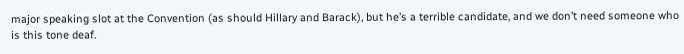major speaking slot at the Convention (as should Hillary and Barack), but he’s a terrible candidate, and we don’t need someone who is this tone deaf.